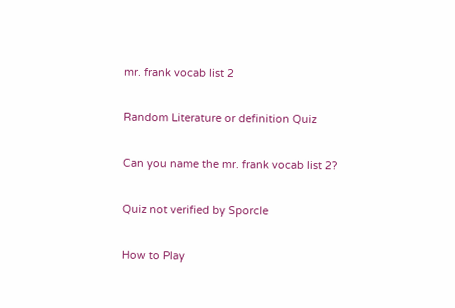mr. frank vocab list 2

Random Literature or definition Quiz

Can you name the mr. frank vocab list 2?

Quiz not verified by Sporcle

How to Play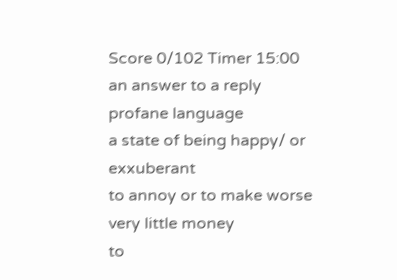Score 0/102 Timer 15:00
an answer to a reply
profane language
a state of being happy/ or exxuberant
to annoy or to make worse
very little money
to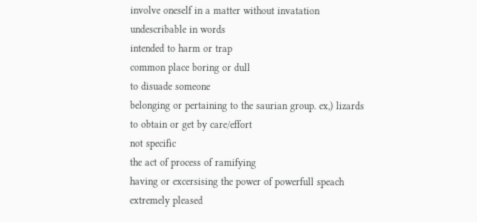involve oneself in a matter without invatation
undescribable in words
intended to harm or trap
common place boring or dull
to disuade someone
belonging or pertaining to the saurian group. ex,) lizards
to obtain or get by care/effort
not specific
the act of process of ramifying
having or excersising the power of powerfull speach
extremely pleased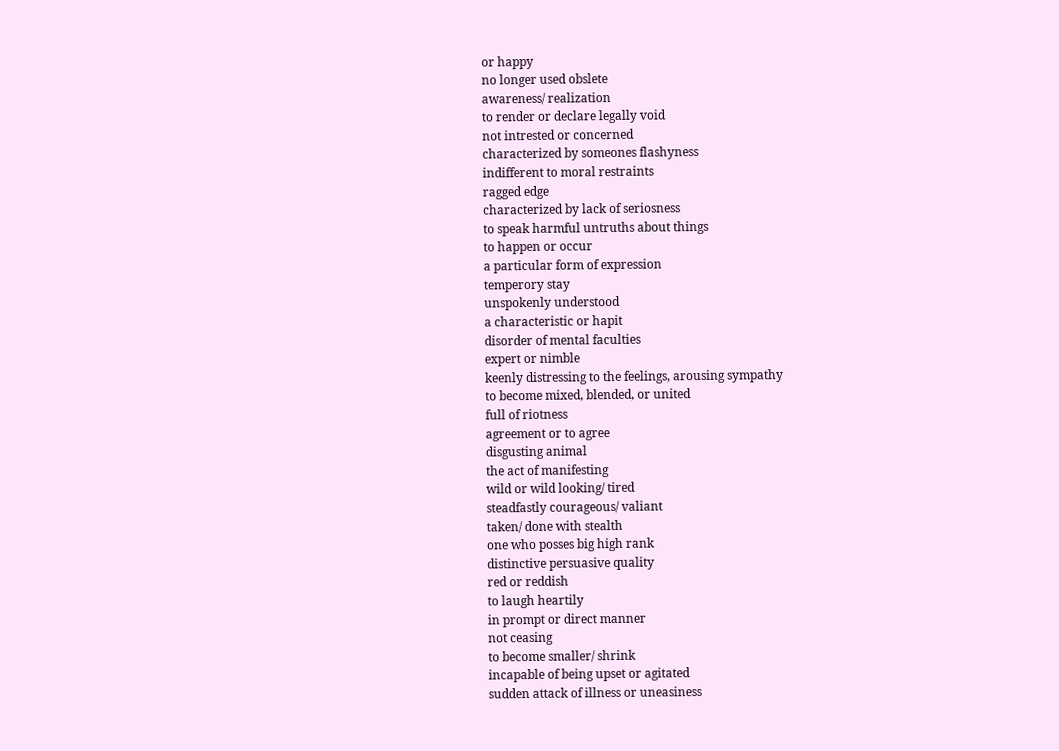or happy
no longer used obslete
awareness/ realization
to render or declare legally void
not intrested or concerned
characterized by someones flashyness
indifferent to moral restraints
ragged edge
characterized by lack of seriosness
to speak harmful untruths about things
to happen or occur
a particular form of expression
temperory stay
unspokenly understood
a characteristic or hapit
disorder of mental faculties
expert or nimble
keenly distressing to the feelings, arousing sympathy
to become mixed, blended, or united
full of riotness
agreement or to agree
disgusting animal
the act of manifesting
wild or wild looking/ tired
steadfastly courageous/ valiant
taken/ done with stealth
one who posses big high rank
distinctive persuasive quality
red or reddish
to laugh heartily
in prompt or direct manner
not ceasing
to become smaller/ shrink
incapable of being upset or agitated
sudden attack of illness or uneasiness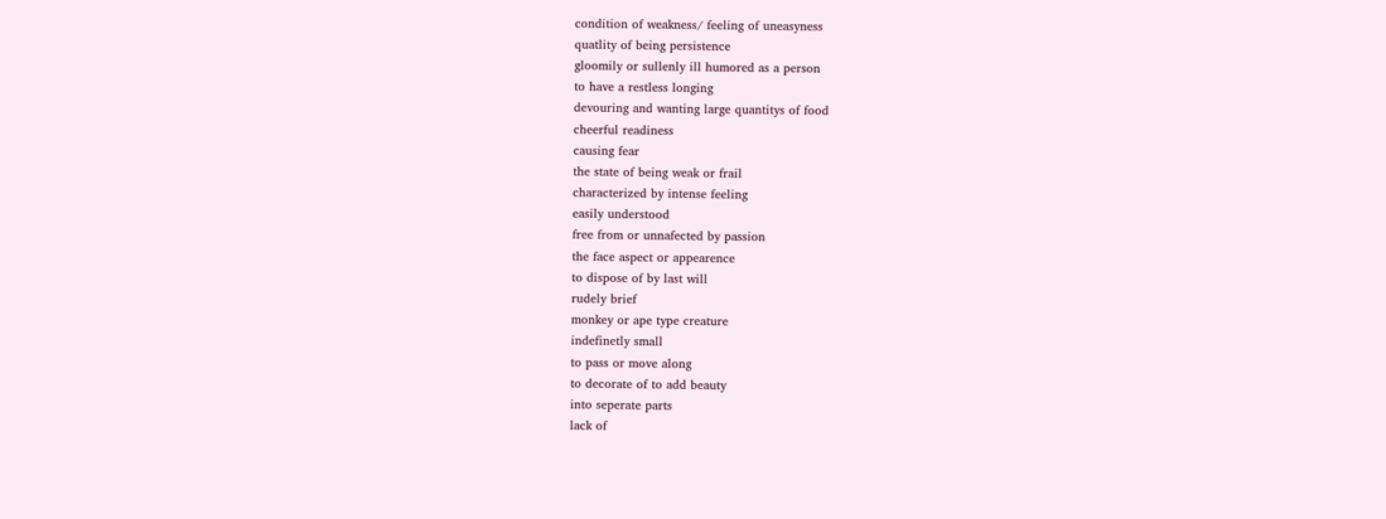condition of weakness/ feeling of uneasyness
quatlity of being persistence
gloomily or sullenly ill humored as a person
to have a restless longing
devouring and wanting large quantitys of food
cheerful readiness
causing fear
the state of being weak or frail
characterized by intense feeling
easily understood
free from or unnafected by passion
the face aspect or appearence
to dispose of by last will
rudely brief
monkey or ape type creature
indefinetly small
to pass or move along
to decorate of to add beauty
into seperate parts
lack of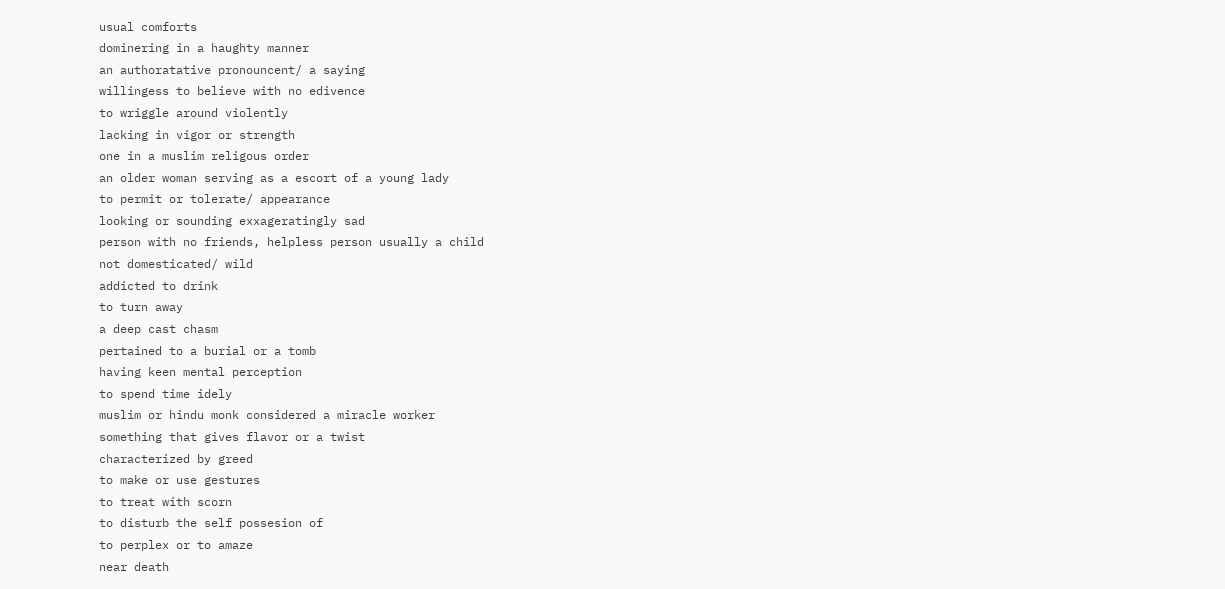usual comforts
dominering in a haughty manner
an authoratative pronouncent/ a saying
willingess to believe with no edivence
to wriggle around violently
lacking in vigor or strength
one in a muslim religous order
an older woman serving as a escort of a young lady
to permit or tolerate/ appearance
looking or sounding exxageratingly sad
person with no friends, helpless person usually a child
not domesticated/ wild
addicted to drink
to turn away
a deep cast chasm
pertained to a burial or a tomb
having keen mental perception
to spend time idely
muslim or hindu monk considered a miracle worker
something that gives flavor or a twist
characterized by greed
to make or use gestures
to treat with scorn
to disturb the self possesion of
to perplex or to amaze
near death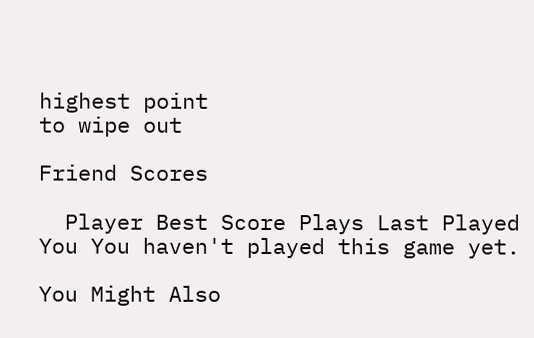highest point
to wipe out

Friend Scores

  Player Best Score Plays Last Played
You You haven't played this game yet.

You Might Also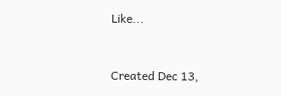Like...


Created Dec 13,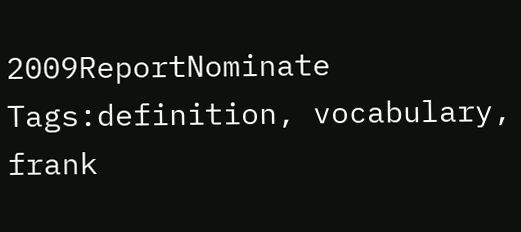2009ReportNominate
Tags:definition, vocabulary, frank